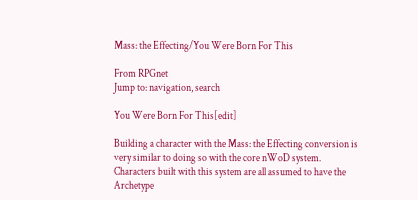Mass: the Effecting/You Were Born For This

From RPGnet
Jump to: navigation, search

You Were Born For This[edit]

Building a character with the Mass: the Effecting conversion is very similar to doing so with the core nWoD system. Characters built with this system are all assumed to have the Archetype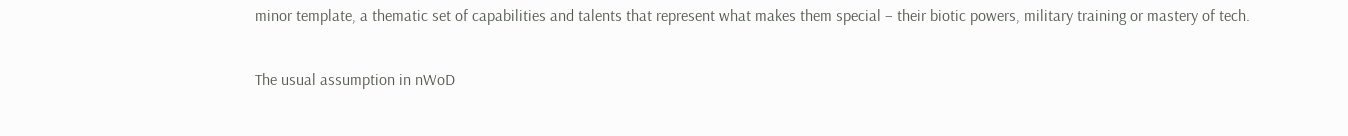minor template, a thematic set of capabilities and talents that represent what makes them special – their biotic powers, military training or mastery of tech.

The usual assumption in nWoD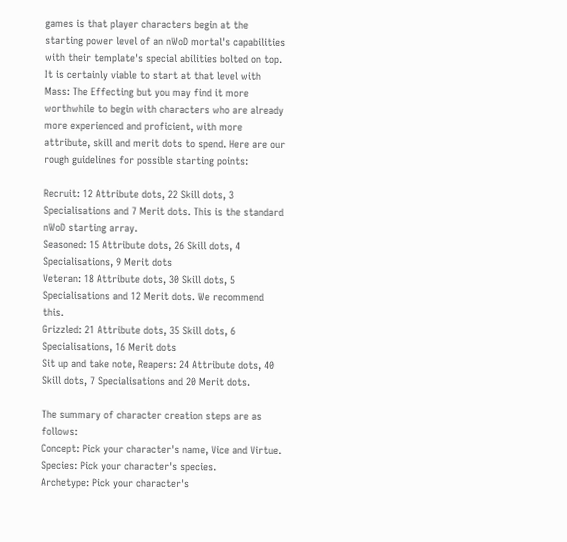games is that player characters begin at the starting power level of an nWoD mortal's capabilities with their template's special abilities bolted on top. It is certainly viable to start at that level with Mass: The Effecting but you may find it more worthwhile to begin with characters who are already more experienced and proficient, with more attribute, skill and merit dots to spend. Here are our rough guidelines for possible starting points:

Recruit: 12 Attribute dots, 22 Skill dots, 3 Specialisations and 7 Merit dots. This is the standard nWoD starting array.
Seasoned: 15 Attribute dots, 26 Skill dots, 4 Specialisations, 9 Merit dots
Veteran: 18 Attribute dots, 30 Skill dots, 5 Specialisations and 12 Merit dots. We recommend this.
Grizzled: 21 Attribute dots, 35 Skill dots, 6 Specialisations, 16 Merit dots
Sit up and take note, Reapers: 24 Attribute dots, 40 Skill dots, 7 Specialisations and 20 Merit dots.

The summary of character creation steps are as follows:
Concept: Pick your character's name, Vice and Virtue.
Species: Pick your character's species.
Archetype: Pick your character's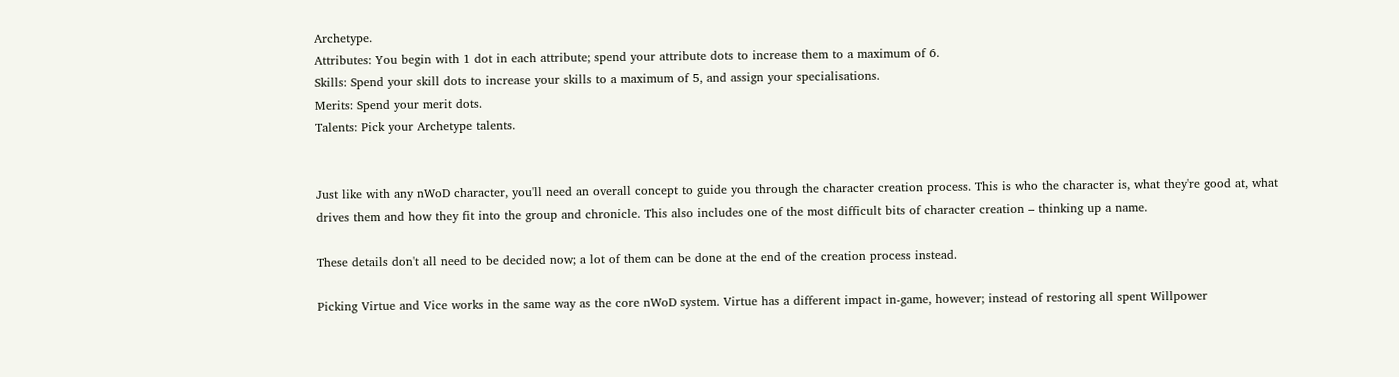Archetype.
Attributes: You begin with 1 dot in each attribute; spend your attribute dots to increase them to a maximum of 6.
Skills: Spend your skill dots to increase your skills to a maximum of 5, and assign your specialisations.
Merits: Spend your merit dots.
Talents: Pick your Archetype talents.


Just like with any nWoD character, you'll need an overall concept to guide you through the character creation process. This is who the character is, what they're good at, what drives them and how they fit into the group and chronicle. This also includes one of the most difficult bits of character creation – thinking up a name.

These details don't all need to be decided now; a lot of them can be done at the end of the creation process instead.

Picking Virtue and Vice works in the same way as the core nWoD system. Virtue has a different impact in-game, however; instead of restoring all spent Willpower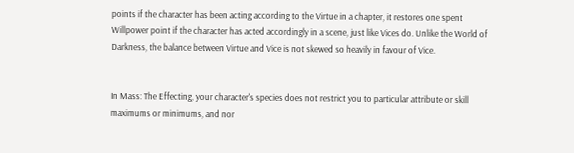points if the character has been acting according to the Virtue in a chapter, it restores one spent Willpower point if the character has acted accordingly in a scene, just like Vices do. Unlike the World of Darkness, the balance between Virtue and Vice is not skewed so heavily in favour of Vice.


In Mass: The Effecting, your character's species does not restrict you to particular attribute or skill maximums or minimums, and nor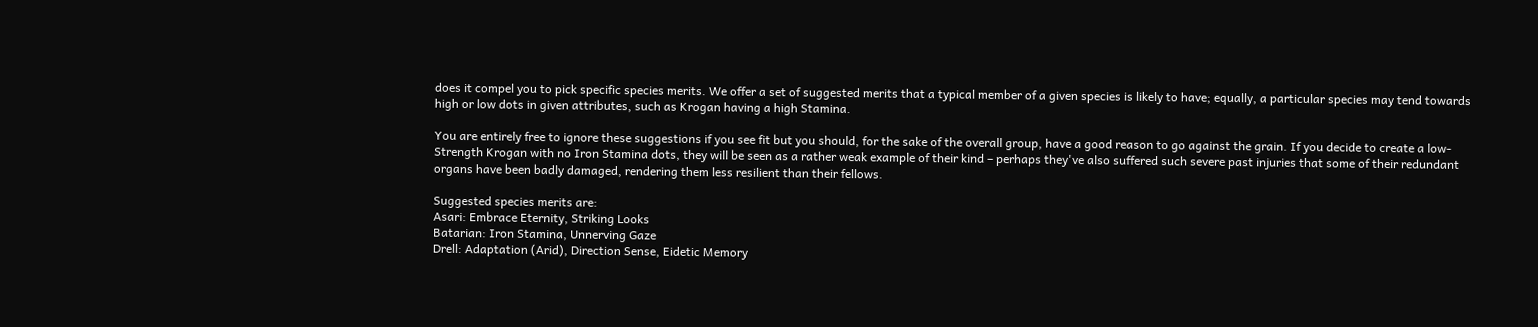does it compel you to pick specific species merits. We offer a set of suggested merits that a typical member of a given species is likely to have; equally, a particular species may tend towards high or low dots in given attributes, such as Krogan having a high Stamina.

You are entirely free to ignore these suggestions if you see fit but you should, for the sake of the overall group, have a good reason to go against the grain. If you decide to create a low-Strength Krogan with no Iron Stamina dots, they will be seen as a rather weak example of their kind – perhaps they've also suffered such severe past injuries that some of their redundant organs have been badly damaged, rendering them less resilient than their fellows.

Suggested species merits are:
Asari: Embrace Eternity, Striking Looks
Batarian: Iron Stamina, Unnerving Gaze
Drell: Adaptation (Arid), Direction Sense, Eidetic Memory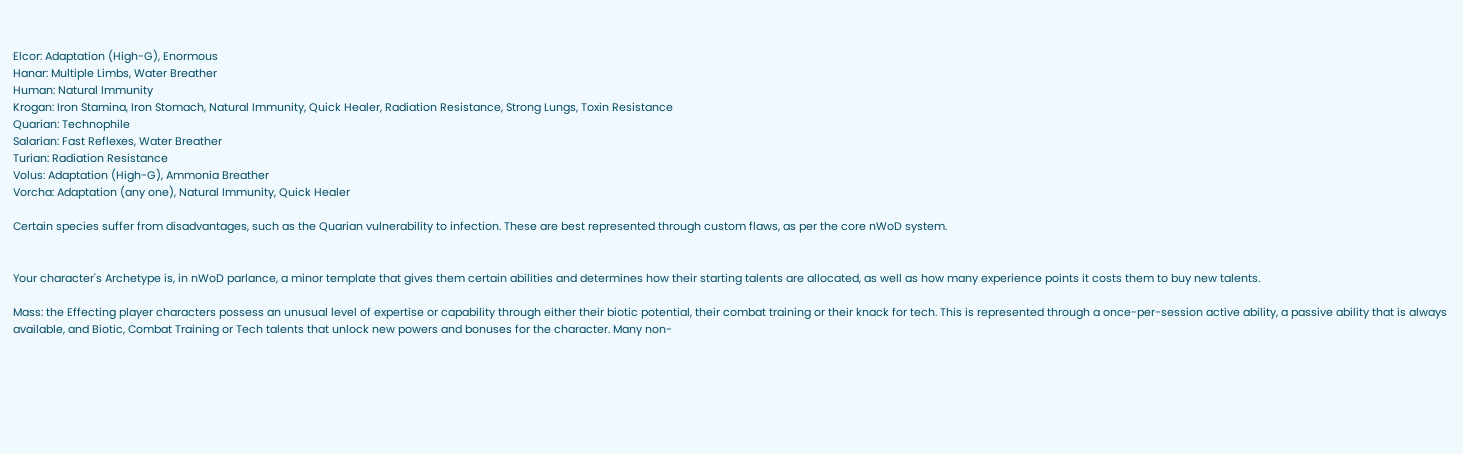Elcor: Adaptation (High-G), Enormous
Hanar: Multiple Limbs, Water Breather
Human: Natural Immunity
Krogan: Iron Stamina, Iron Stomach, Natural Immunity, Quick Healer, Radiation Resistance, Strong Lungs, Toxin Resistance
Quarian: Technophile
Salarian: Fast Reflexes, Water Breather
Turian: Radiation Resistance
Volus: Adaptation (High-G), Ammonia Breather
Vorcha: Adaptation (any one), Natural Immunity, Quick Healer

Certain species suffer from disadvantages, such as the Quarian vulnerability to infection. These are best represented through custom flaws, as per the core nWoD system.


Your character's Archetype is, in nWoD parlance, a minor template that gives them certain abilities and determines how their starting talents are allocated, as well as how many experience points it costs them to buy new talents.

Mass: the Effecting player characters possess an unusual level of expertise or capability through either their biotic potential, their combat training or their knack for tech. This is represented through a once-per-session active ability, a passive ability that is always available, and Biotic, Combat Training or Tech talents that unlock new powers and bonuses for the character. Many non-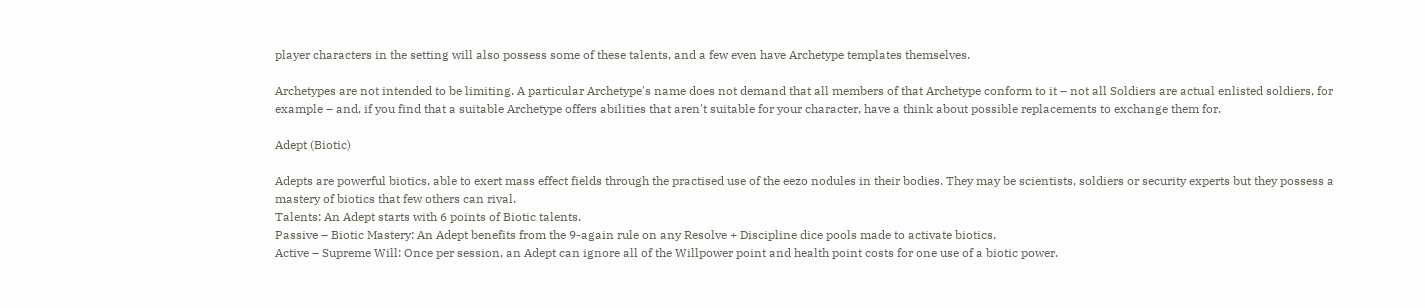player characters in the setting will also possess some of these talents, and a few even have Archetype templates themselves.

Archetypes are not intended to be limiting. A particular Archetype's name does not demand that all members of that Archetype conform to it – not all Soldiers are actual enlisted soldiers, for example – and, if you find that a suitable Archetype offers abilities that aren't suitable for your character, have a think about possible replacements to exchange them for.

Adept (Biotic)

Adepts are powerful biotics, able to exert mass effect fields through the practised use of the eezo nodules in their bodies. They may be scientists, soldiers or security experts but they possess a mastery of biotics that few others can rival.
Talents: An Adept starts with 6 points of Biotic talents.
Passive – Biotic Mastery: An Adept benefits from the 9-again rule on any Resolve + Discipline dice pools made to activate biotics.
Active – Supreme Will: Once per session, an Adept can ignore all of the Willpower point and health point costs for one use of a biotic power.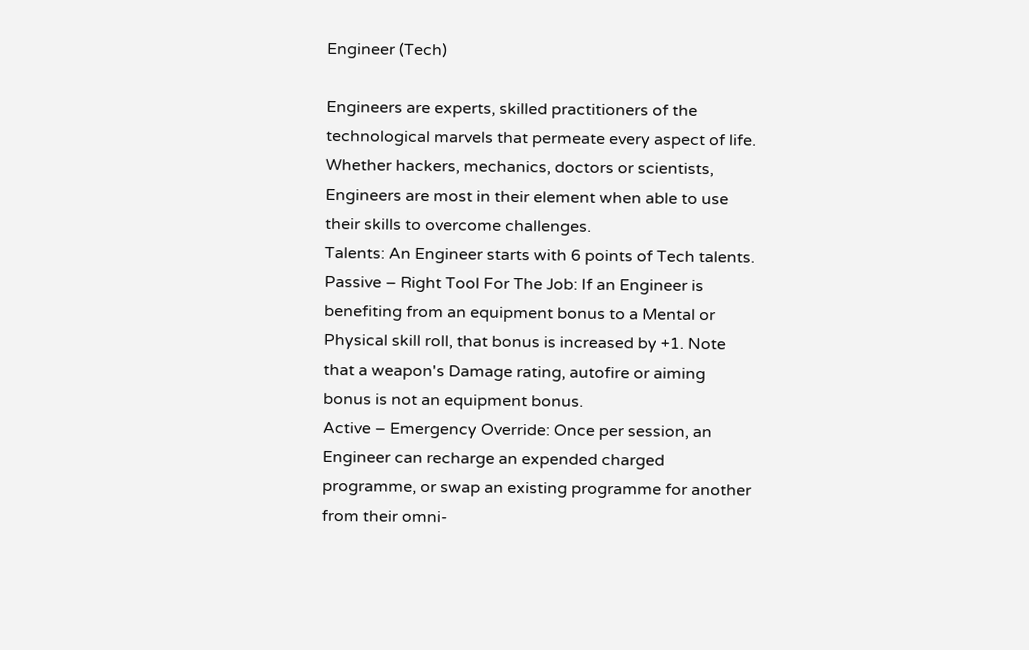Engineer (Tech)

Engineers are experts, skilled practitioners of the technological marvels that permeate every aspect of life. Whether hackers, mechanics, doctors or scientists, Engineers are most in their element when able to use their skills to overcome challenges.
Talents: An Engineer starts with 6 points of Tech talents.
Passive – Right Tool For The Job: If an Engineer is benefiting from an equipment bonus to a Mental or Physical skill roll, that bonus is increased by +1. Note that a weapon's Damage rating, autofire or aiming bonus is not an equipment bonus.
Active – Emergency Override: Once per session, an Engineer can recharge an expended charged programme, or swap an existing programme for another from their omni-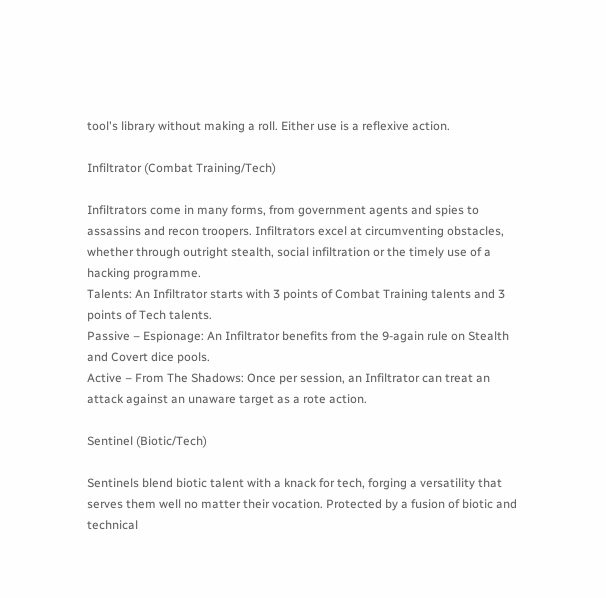tool's library without making a roll. Either use is a reflexive action.

Infiltrator (Combat Training/Tech)

Infiltrators come in many forms, from government agents and spies to assassins and recon troopers. Infiltrators excel at circumventing obstacles, whether through outright stealth, social infiltration or the timely use of a hacking programme.
Talents: An Infiltrator starts with 3 points of Combat Training talents and 3 points of Tech talents.
Passive – Espionage: An Infiltrator benefits from the 9-again rule on Stealth and Covert dice pools.
Active – From The Shadows: Once per session, an Infiltrator can treat an attack against an unaware target as a rote action.

Sentinel (Biotic/Tech)

Sentinels blend biotic talent with a knack for tech, forging a versatility that serves them well no matter their vocation. Protected by a fusion of biotic and technical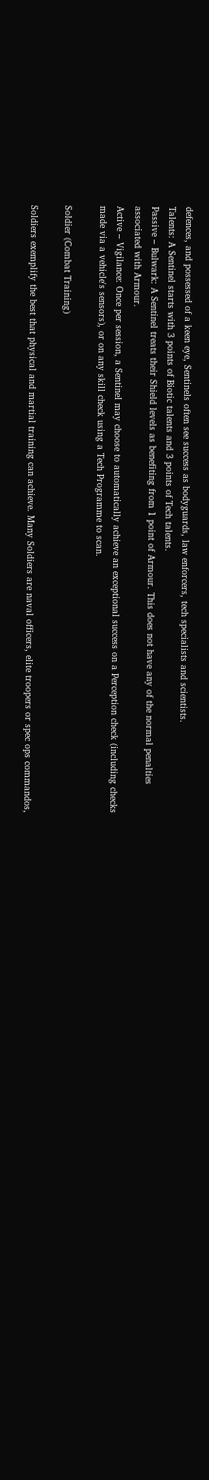defences, and possessed of a keen eye, Sentinels often see success as bodyguards, law enforcers, tech specialists and scientists.
Talents: A Sentinel starts with 3 points of Biotic talents and 3 points of Tech talents.
Passive – Bulwark: A Sentinel treats their Shield levels as benefiting from 1 point of Armour. This does not have any of the normal penalties associated with Armour.
Active – Vigilance: Once per session, a Sentinel may choose to automatically achieve an exceptional success on a Perception check (including checks made via a vehicle's sensors), or on any skill check using a Tech Programme to scan.

Soldier (Combat Training)

Soldiers exemplify the best that physical and martial training can achieve. Many Soldiers are naval officers, elite troopers or spec ops commandos,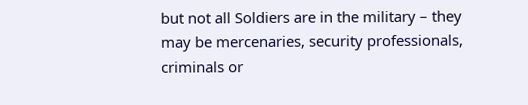but not all Soldiers are in the military – they may be mercenaries, security professionals, criminals or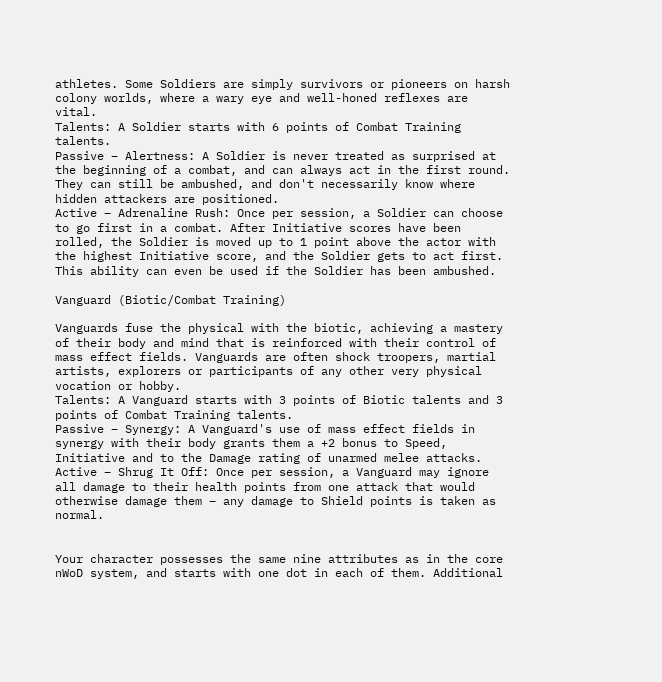athletes. Some Soldiers are simply survivors or pioneers on harsh colony worlds, where a wary eye and well-honed reflexes are vital.
Talents: A Soldier starts with 6 points of Combat Training talents.
Passive – Alertness: A Soldier is never treated as surprised at the beginning of a combat, and can always act in the first round. They can still be ambushed, and don't necessarily know where hidden attackers are positioned.
Active – Adrenaline Rush: Once per session, a Soldier can choose to go first in a combat. After Initiative scores have been rolled, the Soldier is moved up to 1 point above the actor with the highest Initiative score, and the Soldier gets to act first. This ability can even be used if the Soldier has been ambushed.

Vanguard (Biotic/Combat Training)

Vanguards fuse the physical with the biotic, achieving a mastery of their body and mind that is reinforced with their control of mass effect fields. Vanguards are often shock troopers, martial artists, explorers or participants of any other very physical vocation or hobby.
Talents: A Vanguard starts with 3 points of Biotic talents and 3 points of Combat Training talents.
Passive – Synergy: A Vanguard's use of mass effect fields in synergy with their body grants them a +2 bonus to Speed, Initiative and to the Damage rating of unarmed melee attacks.
Active – Shrug It Off: Once per session, a Vanguard may ignore all damage to their health points from one attack that would otherwise damage them – any damage to Shield points is taken as normal.


Your character possesses the same nine attributes as in the core nWoD system, and starts with one dot in each of them. Additional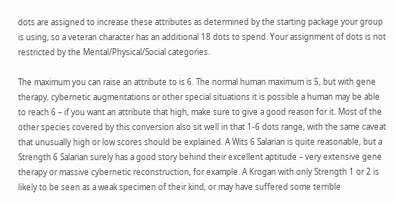dots are assigned to increase these attributes as determined by the starting package your group is using, so a veteran character has an additional 18 dots to spend. Your assignment of dots is not restricted by the Mental/Physical/Social categories.

The maximum you can raise an attribute to is 6. The normal human maximum is 5, but with gene therapy, cybernetic augmentations or other special situations it is possible a human may be able to reach 6 – if you want an attribute that high, make sure to give a good reason for it. Most of the other species covered by this conversion also sit well in that 1-6 dots range, with the same caveat that unusually high or low scores should be explained. A Wits 6 Salarian is quite reasonable, but a Strength 6 Salarian surely has a good story behind their excellent aptitude – very extensive gene therapy or massive cybernetic reconstruction, for example. A Krogan with only Strength 1 or 2 is likely to be seen as a weak specimen of their kind, or may have suffered some terrible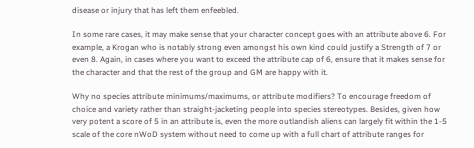disease or injury that has left them enfeebled.

In some rare cases, it may make sense that your character concept goes with an attribute above 6. For example, a Krogan who is notably strong even amongst his own kind could justify a Strength of 7 or even 8. Again, in cases where you want to exceed the attribute cap of 6, ensure that it makes sense for the character and that the rest of the group and GM are happy with it.

Why no species attribute minimums/maximums, or attribute modifiers? To encourage freedom of choice and variety rather than straight-jacketing people into species stereotypes. Besides, given how very potent a score of 5 in an attribute is, even the more outlandish aliens can largely fit within the 1-5 scale of the core nWoD system without need to come up with a full chart of attribute ranges for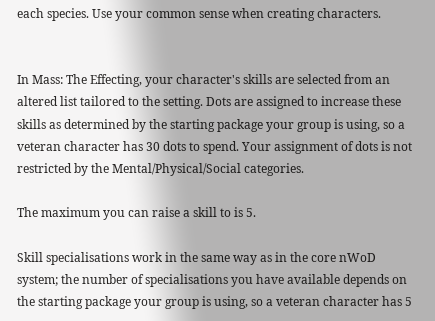each species. Use your common sense when creating characters.


In Mass: The Effecting, your character's skills are selected from an altered list tailored to the setting. Dots are assigned to increase these skills as determined by the starting package your group is using, so a veteran character has 30 dots to spend. Your assignment of dots is not restricted by the Mental/Physical/Social categories.

The maximum you can raise a skill to is 5.

Skill specialisations work in the same way as in the core nWoD system; the number of specialisations you have available depends on the starting package your group is using, so a veteran character has 5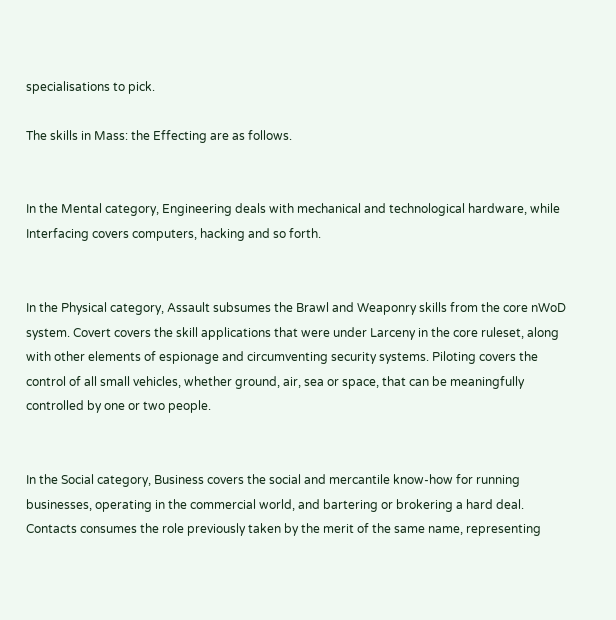specialisations to pick.

The skills in Mass: the Effecting are as follows.


In the Mental category, Engineering deals with mechanical and technological hardware, while Interfacing covers computers, hacking and so forth.


In the Physical category, Assault subsumes the Brawl and Weaponry skills from the core nWoD system. Covert covers the skill applications that were under Larceny in the core ruleset, along with other elements of espionage and circumventing security systems. Piloting covers the control of all small vehicles, whether ground, air, sea or space, that can be meaningfully controlled by one or two people.


In the Social category, Business covers the social and mercantile know-how for running businesses, operating in the commercial world, and bartering or brokering a hard deal. Contacts consumes the role previously taken by the merit of the same name, representing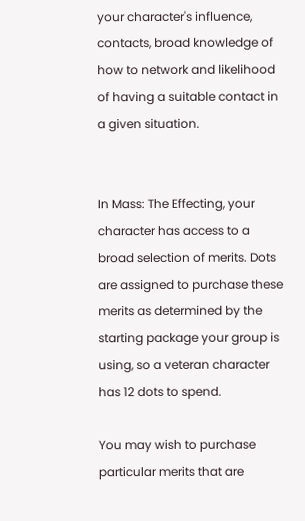your character's influence, contacts, broad knowledge of how to network and likelihood of having a suitable contact in a given situation.


In Mass: The Effecting, your character has access to a broad selection of merits. Dots are assigned to purchase these merits as determined by the starting package your group is using, so a veteran character has 12 dots to spend.

You may wish to purchase particular merits that are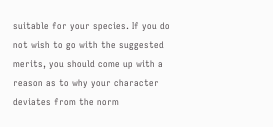suitable for your species. If you do not wish to go with the suggested merits, you should come up with a reason as to why your character deviates from the norm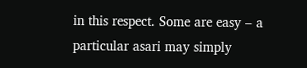in this respect. Some are easy – a particular asari may simply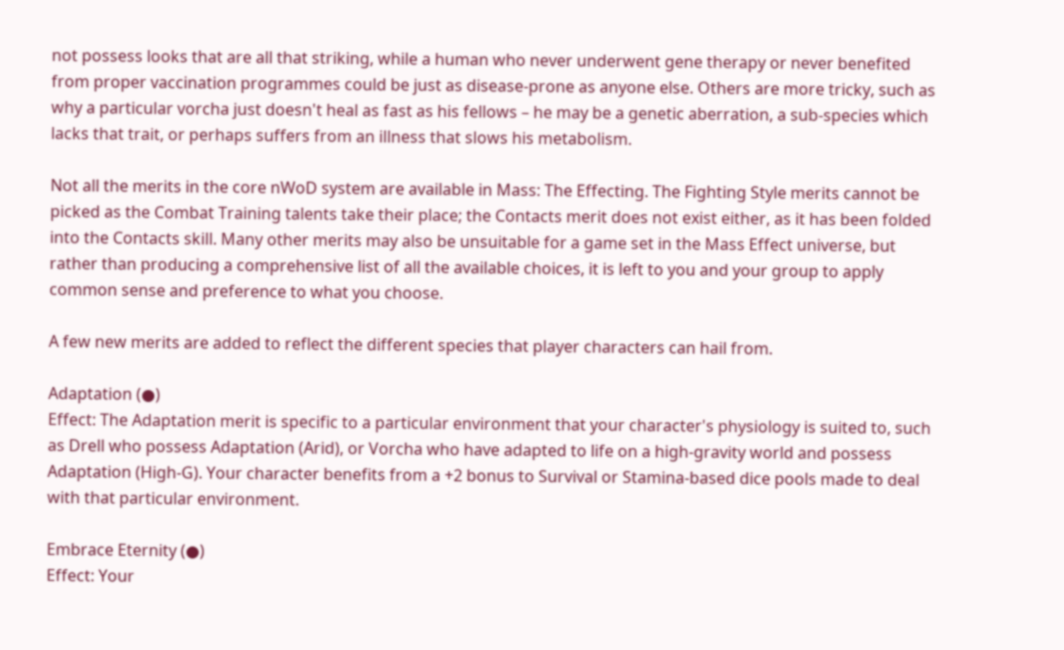not possess looks that are all that striking, while a human who never underwent gene therapy or never benefited from proper vaccination programmes could be just as disease-prone as anyone else. Others are more tricky, such as why a particular vorcha just doesn't heal as fast as his fellows – he may be a genetic aberration, a sub-species which lacks that trait, or perhaps suffers from an illness that slows his metabolism.

Not all the merits in the core nWoD system are available in Mass: The Effecting. The Fighting Style merits cannot be picked as the Combat Training talents take their place; the Contacts merit does not exist either, as it has been folded into the Contacts skill. Many other merits may also be unsuitable for a game set in the Mass Effect universe, but rather than producing a comprehensive list of all the available choices, it is left to you and your group to apply common sense and preference to what you choose.

A few new merits are added to reflect the different species that player characters can hail from.

Adaptation (●)
Effect: The Adaptation merit is specific to a particular environment that your character's physiology is suited to, such as Drell who possess Adaptation (Arid), or Vorcha who have adapted to life on a high-gravity world and possess Adaptation (High-G). Your character benefits from a +2 bonus to Survival or Stamina-based dice pools made to deal with that particular environment.

Embrace Eternity (●)
Effect: Your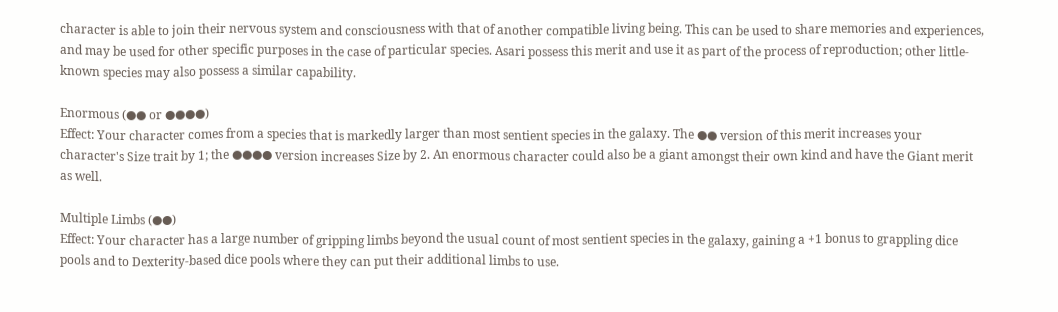character is able to join their nervous system and consciousness with that of another compatible living being. This can be used to share memories and experiences, and may be used for other specific purposes in the case of particular species. Asari possess this merit and use it as part of the process of reproduction; other little-known species may also possess a similar capability.

Enormous (●● or ●●●●)
Effect: Your character comes from a species that is markedly larger than most sentient species in the galaxy. The ●● version of this merit increases your character's Size trait by 1; the ●●●● version increases Size by 2. An enormous character could also be a giant amongst their own kind and have the Giant merit as well.

Multiple Limbs (●●)
Effect: Your character has a large number of gripping limbs beyond the usual count of most sentient species in the galaxy, gaining a +1 bonus to grappling dice pools and to Dexterity-based dice pools where they can put their additional limbs to use.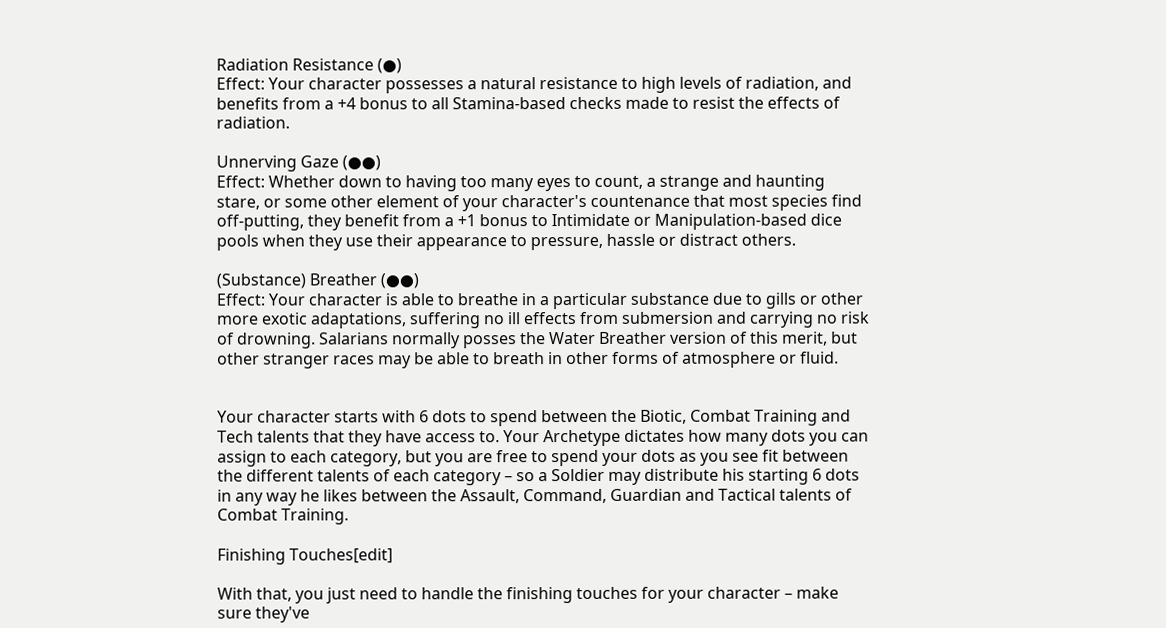Radiation Resistance (●)
Effect: Your character possesses a natural resistance to high levels of radiation, and benefits from a +4 bonus to all Stamina-based checks made to resist the effects of radiation.

Unnerving Gaze (●●)
Effect: Whether down to having too many eyes to count, a strange and haunting stare, or some other element of your character's countenance that most species find off-putting, they benefit from a +1 bonus to Intimidate or Manipulation-based dice pools when they use their appearance to pressure, hassle or distract others.

(Substance) Breather (●●)
Effect: Your character is able to breathe in a particular substance due to gills or other more exotic adaptations, suffering no ill effects from submersion and carrying no risk of drowning. Salarians normally posses the Water Breather version of this merit, but other stranger races may be able to breath in other forms of atmosphere or fluid.


Your character starts with 6 dots to spend between the Biotic, Combat Training and Tech talents that they have access to. Your Archetype dictates how many dots you can assign to each category, but you are free to spend your dots as you see fit between the different talents of each category – so a Soldier may distribute his starting 6 dots in any way he likes between the Assault, Command, Guardian and Tactical talents of Combat Training.

Finishing Touches[edit]

With that, you just need to handle the finishing touches for your character – make sure they've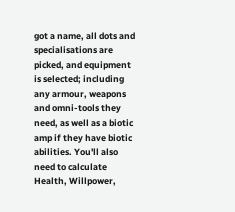got a name, all dots and specialisations are picked, and equipment is selected; including any armour, weapons and omni-tools they need, as well as a biotic amp if they have biotic abilities. You'll also need to calculate Health, Willpower,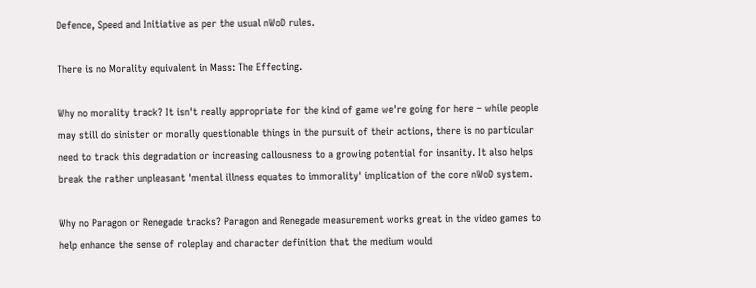Defence, Speed and Initiative as per the usual nWoD rules.

There is no Morality equivalent in Mass: The Effecting.

Why no morality track? It isn't really appropriate for the kind of game we're going for here – while people may still do sinister or morally questionable things in the pursuit of their actions, there is no particular need to track this degradation or increasing callousness to a growing potential for insanity. It also helps break the rather unpleasant 'mental illness equates to immorality' implication of the core nWoD system.

Why no Paragon or Renegade tracks? Paragon and Renegade measurement works great in the video games to help enhance the sense of roleplay and character definition that the medium would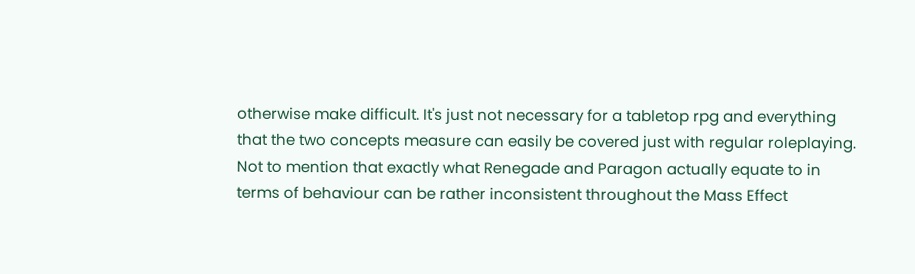otherwise make difficult. It's just not necessary for a tabletop rpg and everything that the two concepts measure can easily be covered just with regular roleplaying. Not to mention that exactly what Renegade and Paragon actually equate to in terms of behaviour can be rather inconsistent throughout the Mass Effect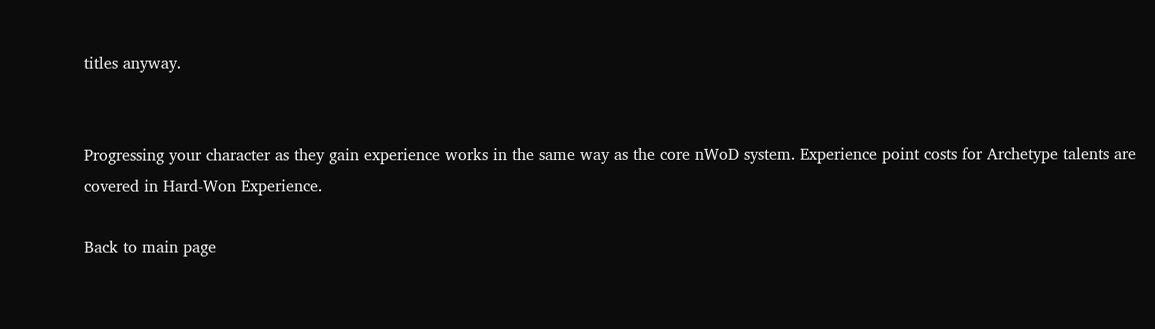titles anyway.


Progressing your character as they gain experience works in the same way as the core nWoD system. Experience point costs for Archetype talents are covered in Hard-Won Experience.

Back to main page